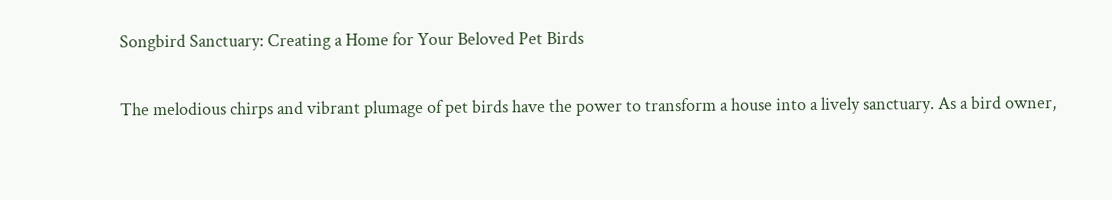Songbird Sanctuary: Creating a Home for Your Beloved Pet Birds

The melodious chirps and vibrant plumage of pet birds have the power to transform a house into a lively sanctuary. As a bird owner,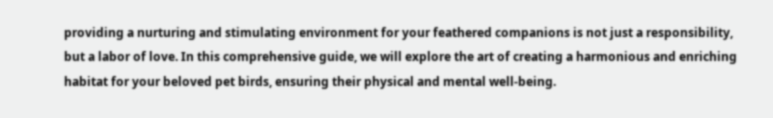providing a nurturing and stimulating environment for your feathered companions is not just a responsibility, but a labor of love. In this comprehensive guide, we will explore the art of creating a harmonious and enriching habitat for your beloved pet birds, ensuring their physical and mental well-being.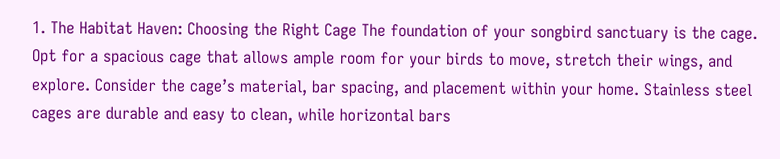1. The Habitat Haven: Choosing the Right Cage The foundation of your songbird sanctuary is the cage. Opt for a spacious cage that allows ample room for your birds to move, stretch their wings, and explore. Consider the cage’s material, bar spacing, and placement within your home. Stainless steel cages are durable and easy to clean, while horizontal bars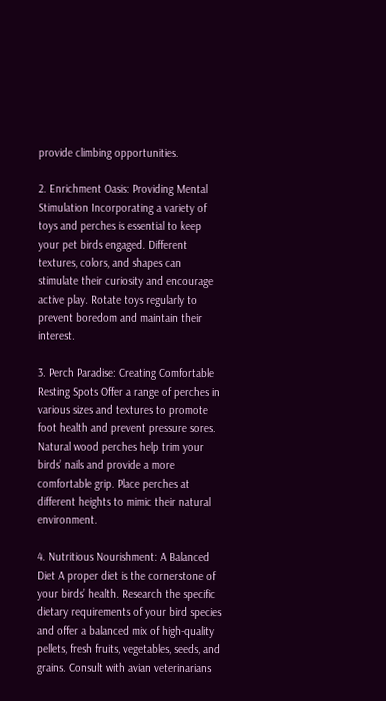provide climbing opportunities.

2. Enrichment Oasis: Providing Mental Stimulation Incorporating a variety of toys and perches is essential to keep your pet birds engaged. Different textures, colors, and shapes can stimulate their curiosity and encourage active play. Rotate toys regularly to prevent boredom and maintain their interest.

3. Perch Paradise: Creating Comfortable Resting Spots Offer a range of perches in various sizes and textures to promote foot health and prevent pressure sores. Natural wood perches help trim your birds’ nails and provide a more comfortable grip. Place perches at different heights to mimic their natural environment.

4. Nutritious Nourishment: A Balanced Diet A proper diet is the cornerstone of your birds’ health. Research the specific dietary requirements of your bird species and offer a balanced mix of high-quality pellets, fresh fruits, vegetables, seeds, and grains. Consult with avian veterinarians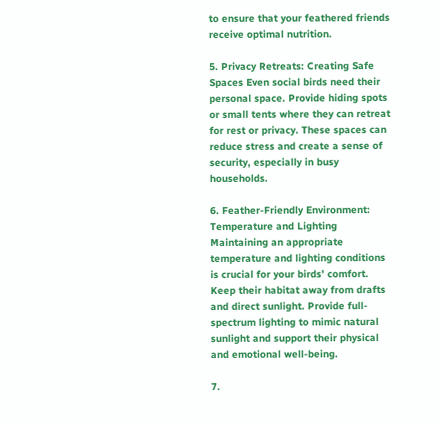to ensure that your feathered friends receive optimal nutrition.

5. Privacy Retreats: Creating Safe Spaces Even social birds need their personal space. Provide hiding spots or small tents where they can retreat for rest or privacy. These spaces can reduce stress and create a sense of security, especially in busy households.

6. Feather-Friendly Environment: Temperature and Lighting Maintaining an appropriate temperature and lighting conditions is crucial for your birds’ comfort. Keep their habitat away from drafts and direct sunlight. Provide full-spectrum lighting to mimic natural sunlight and support their physical and emotional well-being.

7.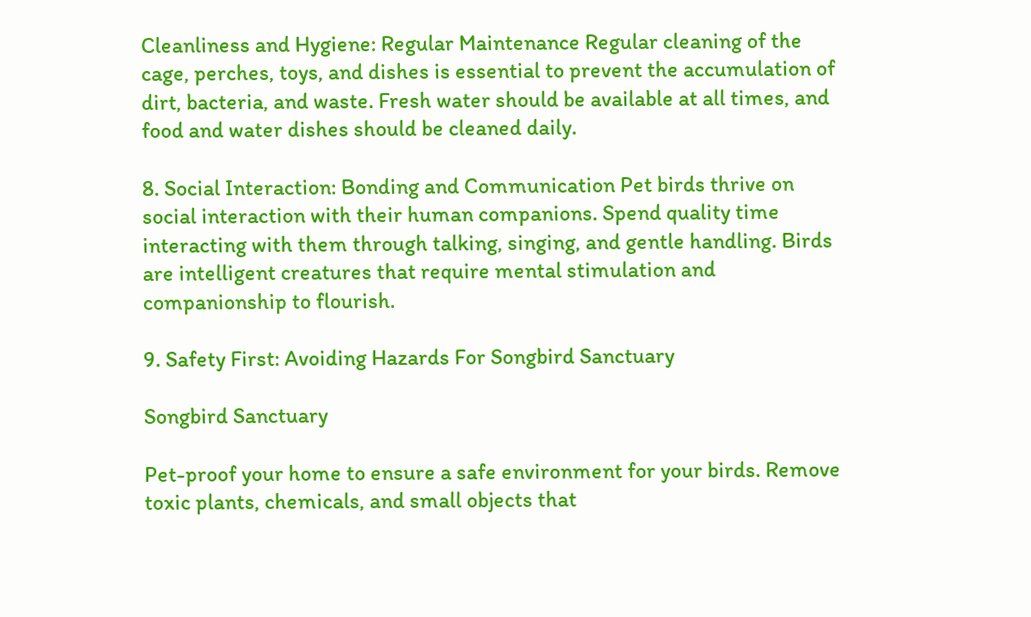Cleanliness and Hygiene: Regular Maintenance Regular cleaning of the cage, perches, toys, and dishes is essential to prevent the accumulation of dirt, bacteria, and waste. Fresh water should be available at all times, and food and water dishes should be cleaned daily.

8. Social Interaction: Bonding and Communication Pet birds thrive on social interaction with their human companions. Spend quality time interacting with them through talking, singing, and gentle handling. Birds are intelligent creatures that require mental stimulation and companionship to flourish.

9. Safety First: Avoiding Hazards For Songbird Sanctuary

Songbird Sanctuary

Pet-proof your home to ensure a safe environment for your birds. Remove toxic plants, chemicals, and small objects that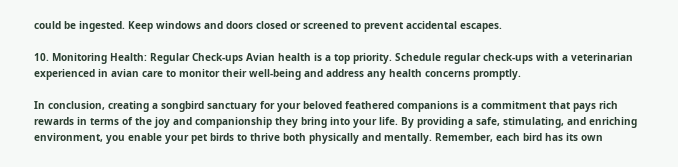could be ingested. Keep windows and doors closed or screened to prevent accidental escapes.

10. Monitoring Health: Regular Check-ups Avian health is a top priority. Schedule regular check-ups with a veterinarian experienced in avian care to monitor their well-being and address any health concerns promptly.

In conclusion, creating a songbird sanctuary for your beloved feathered companions is a commitment that pays rich rewards in terms of the joy and companionship they bring into your life. By providing a safe, stimulating, and enriching environment, you enable your pet birds to thrive both physically and mentally. Remember, each bird has its own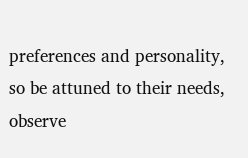preferences and personality, so be attuned to their needs, observe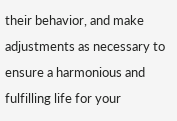their behavior, and make adjustments as necessary to ensure a harmonious and fulfilling life for your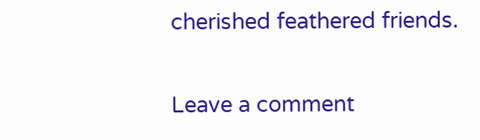cherished feathered friends.

Leave a comment